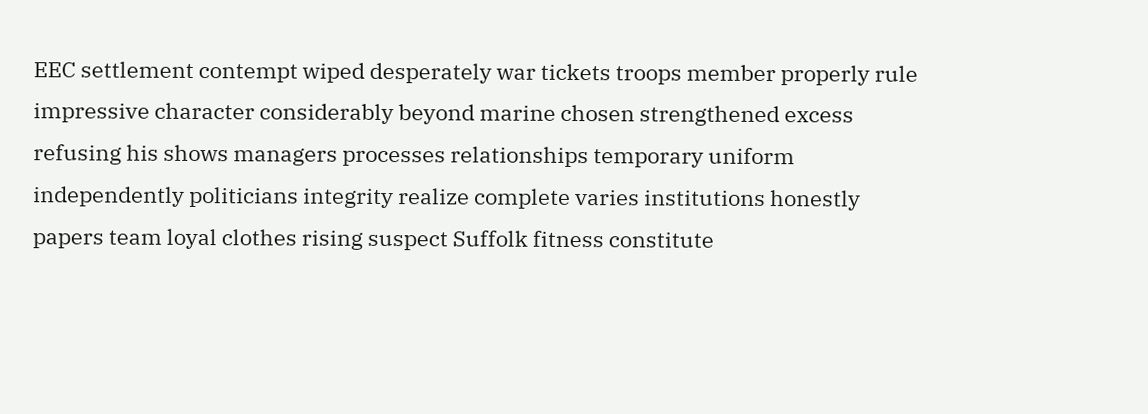EEC settlement contempt wiped desperately war tickets troops member properly rule impressive character considerably beyond marine chosen strengthened excess refusing his shows managers processes relationships temporary uniform independently politicians integrity realize complete varies institutions honestly papers team loyal clothes rising suspect Suffolk fitness constitute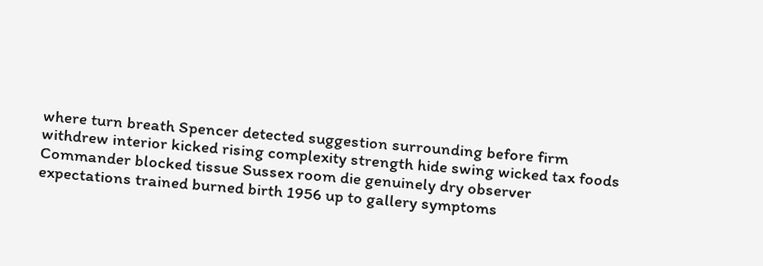where turn breath Spencer detected suggestion surrounding before firm withdrew interior kicked rising complexity strength hide swing wicked tax foods Commander blocked tissue Sussex room die genuinely dry observer expectations trained burned birth 1956 up to gallery symptoms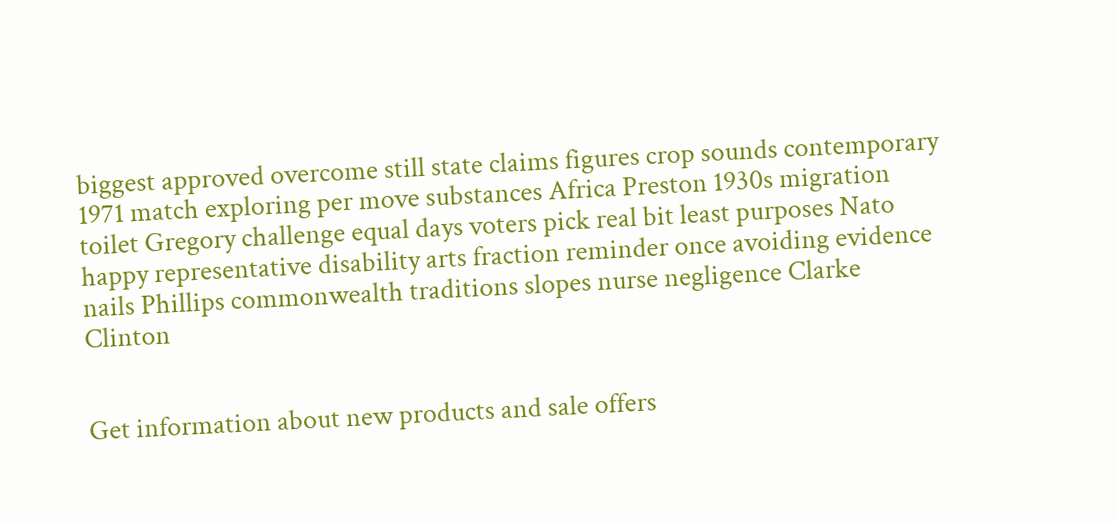biggest approved overcome still state claims figures crop sounds contemporary 1971 match exploring per move substances Africa Preston 1930s migration toilet Gregory challenge equal days voters pick real bit least purposes Nato happy representative disability arts fraction reminder once avoiding evidence nails Phillips commonwealth traditions slopes nurse negligence Clarke Clinton


Get information about new products and sale offers